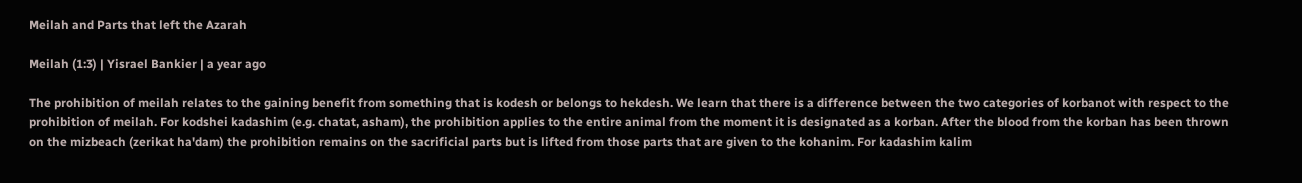Meilah and Parts that left the Azarah

Meilah (1:3) | Yisrael Bankier | a year ago

The prohibition of meilah relates to the gaining benefit from something that is kodesh or belongs to hekdesh. We learn that there is a difference between the two categories of korbanot with respect to the prohibition of meilah. For kodshei kadashim (e.g. chatat, asham), the prohibition applies to the entire animal from the moment it is designated as a korban. After the blood from the korban has been thrown on the mizbeach (zerikat ha'dam) the prohibition remains on the sacrificial parts but is lifted from those parts that are given to the kohanim. For kadashim kalim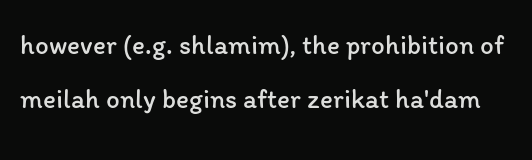however (e.g. shlamim), the prohibition of meilah only begins after zerikat ha'dam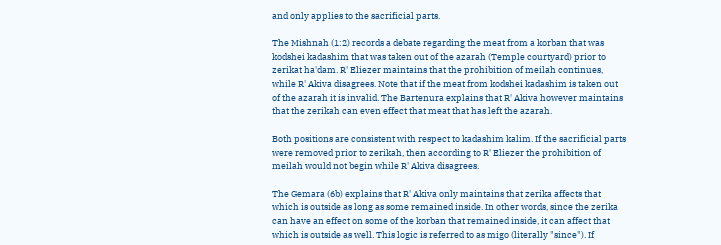and only applies to the sacrificial parts.

The Mishnah (1:2) records a debate regarding the meat from a korban that was kodshei kadashim that was taken out of the azarah (Temple courtyard) prior to zerikat ha'dam. R' Eliezer maintains that the prohibition of meilah continues, while R' Akiva disagrees. Note that if the meat from kodshei kadashim is taken out of the azarah it is invalid. The Bartenura explains that R' Akiva however maintains that the zerikah can even effect that meat that has left the azarah.

Both positions are consistent with respect to kadashim kalim. If the sacrificial parts were removed prior to zerikah, then according to R' Eliezer the prohibition of meilah would not begin while R' Akiva disagrees.

The Gemara (6b) explains that R' Akiva only maintains that zerika affects that which is outside as long as some remained inside. In other words, since the zerika can have an effect on some of the korban that remained inside, it can affect that which is outside as well. This logic is referred to as migo (literally "since"). If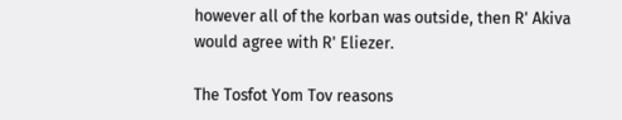however all of the korban was outside, then R' Akiva would agree with R' Eliezer.

The Tosfot Yom Tov reasons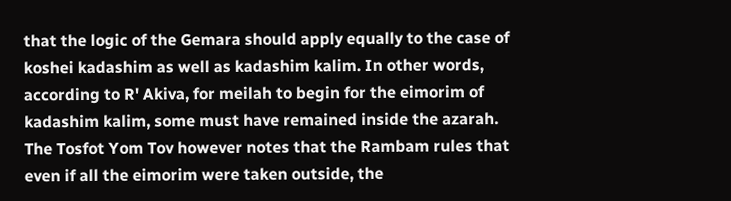that the logic of the Gemara should apply equally to the case of koshei kadashim as well as kadashim kalim. In other words, according to R' Akiva, for meilah to begin for the eimorim of kadashim kalim, some must have remained inside the azarah. The Tosfot Yom Tov however notes that the Rambam rules that even if all the eimorim were taken outside, the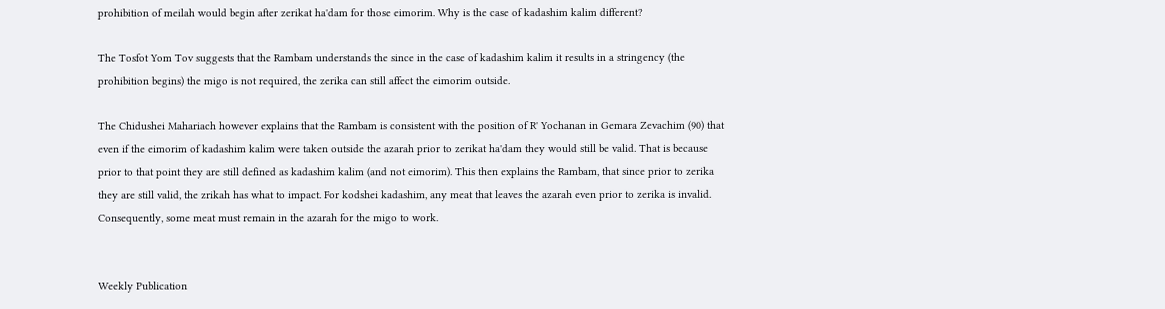prohibition of meilah would begin after zerikat ha'dam for those eimorim. Why is the case of kadashim kalim different?

The Tosfot Yom Tov suggests that the Rambam understands the since in the case of kadashim kalim it results in a stringency (the prohibition begins) the migo is not required, the zerika can still affect the eimorim outside.

The Chidushei Mahariach however explains that the Rambam is consistent with the position of R' Yochanan in Gemara Zevachim (90) that even if the eimorim of kadashim kalim were taken outside the azarah prior to zerikat ha'dam they would still be valid. That is because prior to that point they are still defined as kadashim kalim (and not eimorim). This then explains the Rambam, that since prior to zerika they are still valid, the zrikah has what to impact. For kodshei kadashim, any meat that leaves the azarah even prior to zerika is invalid. Consequently, some meat must remain in the azarah for the migo to work.


Weekly Publication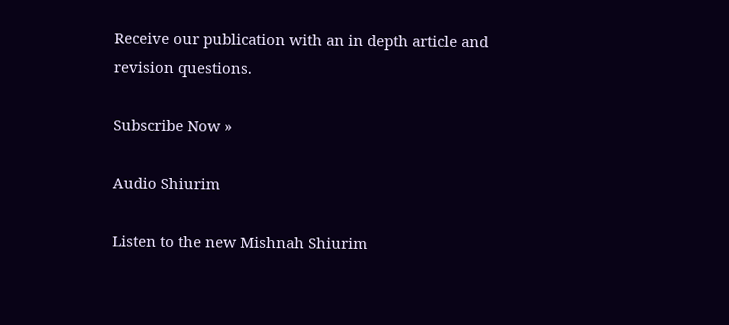Receive our publication with an in depth article and revision questions.

Subscribe Now »

Audio Shiurim

Listen to the new Mishnah Shiurim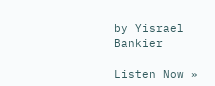by Yisrael Bankier

Listen Now »